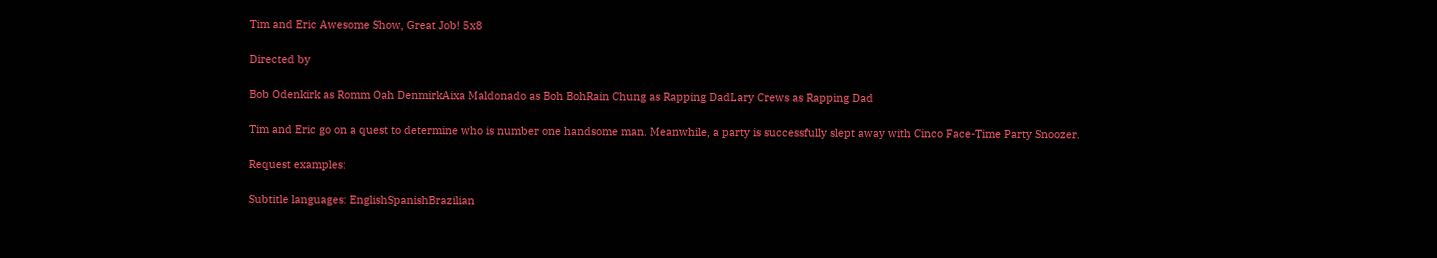Tim and Eric Awesome Show, Great Job! 5x8

Directed by

Bob Odenkirk as Romm Oah DenmirkAixa Maldonado as Boh BohRain Chung as Rapping DadLary Crews as Rapping Dad

Tim and Eric go on a quest to determine who is number one handsome man. Meanwhile, a party is successfully slept away with Cinco Face-Time Party Snoozer.

Request examples:

Subtitle languages: EnglishSpanishBrazilian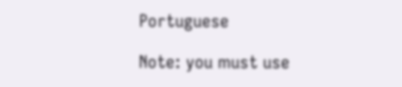Portuguese

Note: you must use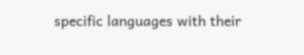specific languages with their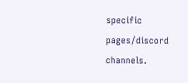specific pages/discord channels.